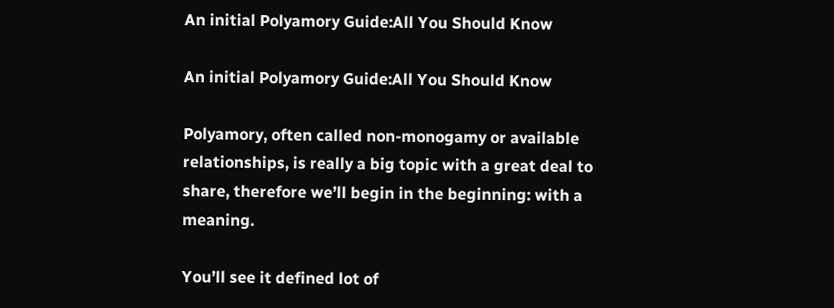An initial Polyamory Guide:All You Should Know

An initial Polyamory Guide:All You Should Know

Polyamory, often called non-monogamy or available relationships, is really a big topic with a great deal to share, therefore we’ll begin in the beginning: with a meaning.

You’ll see it defined lot of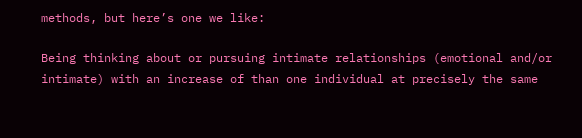methods, but here’s one we like:

Being thinking about or pursuing intimate relationships (emotional and/or intimate) with an increase of than one individual at precisely the same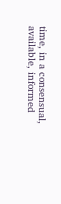time, in a consensual, available, informed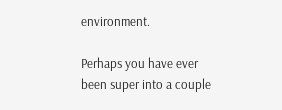environment.

Perhaps you have ever been super into a couple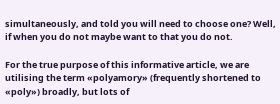simultaneously, and told you will need to choose one? Well, if when you do not maybe want to that you do not.

For the true purpose of this informative article, we are utilising the term «polyamory» (frequently shortened to «poly») broadly, but lots of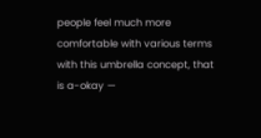people feel much more comfortable with various terms with this umbrella concept, that is a-okay —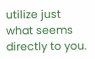utilize just what seems directly to you.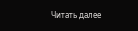Читать далее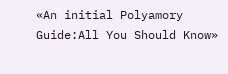«An initial Polyamory Guide:All You Should Know»